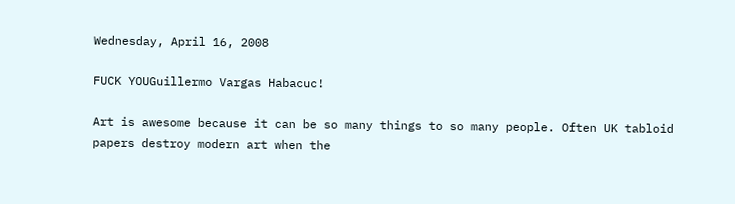Wednesday, April 16, 2008

FUCK YOUGuillermo Vargas Habacuc!

Art is awesome because it can be so many things to so many people. Often UK tabloid papers destroy modern art when the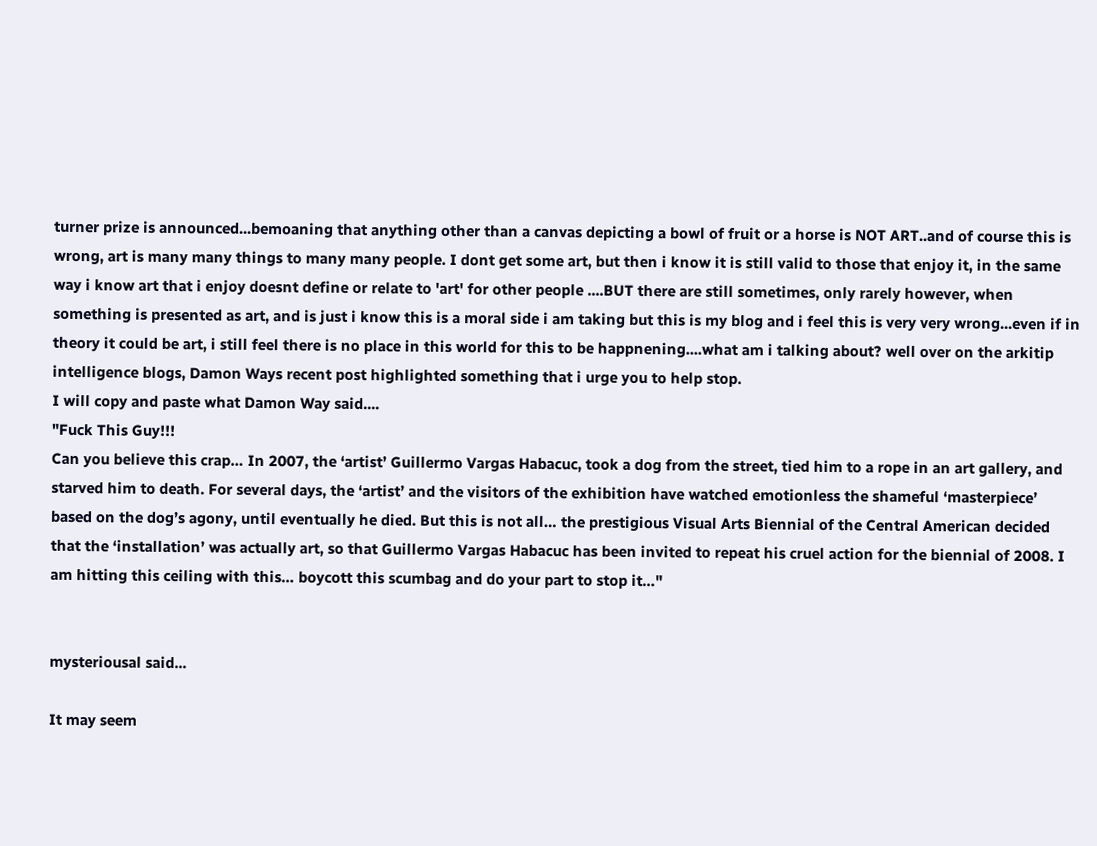turner prize is announced...bemoaning that anything other than a canvas depicting a bowl of fruit or a horse is NOT ART..and of course this is wrong, art is many many things to many many people. I dont get some art, but then i know it is still valid to those that enjoy it, in the same way i know art that i enjoy doesnt define or relate to 'art' for other people ....BUT there are still sometimes, only rarely however, when something is presented as art, and is just i know this is a moral side i am taking but this is my blog and i feel this is very very wrong...even if in theory it could be art, i still feel there is no place in this world for this to be happnening....what am i talking about? well over on the arkitip intelligence blogs, Damon Ways recent post highlighted something that i urge you to help stop.
I will copy and paste what Damon Way said....
"Fuck This Guy!!!
Can you believe this crap… In 2007, the ‘artist’ Guillermo Vargas Habacuc, took a dog from the street, tied him to a rope in an art gallery, and starved him to death. For several days, the ‘artist’ and the visitors of the exhibition have watched emotionless the shameful ‘masterpiece’ based on the dog’s agony, until eventually he died. But this is not all… the prestigious Visual Arts Biennial of the Central American decided that the ‘installation’ was actually art, so that Guillermo Vargas Habacuc has been invited to repeat his cruel action for the biennial of 2008. I am hitting this ceiling with this… boycott this scumbag and do your part to stop it…"


mysteriousal said...

It may seem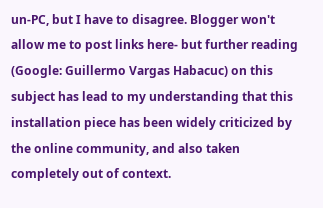un-PC, but I have to disagree. Blogger won't allow me to post links here- but further reading (Google: Guillermo Vargas Habacuc) on this subject has lead to my understanding that this installation piece has been widely criticized by the online community, and also taken completely out of context.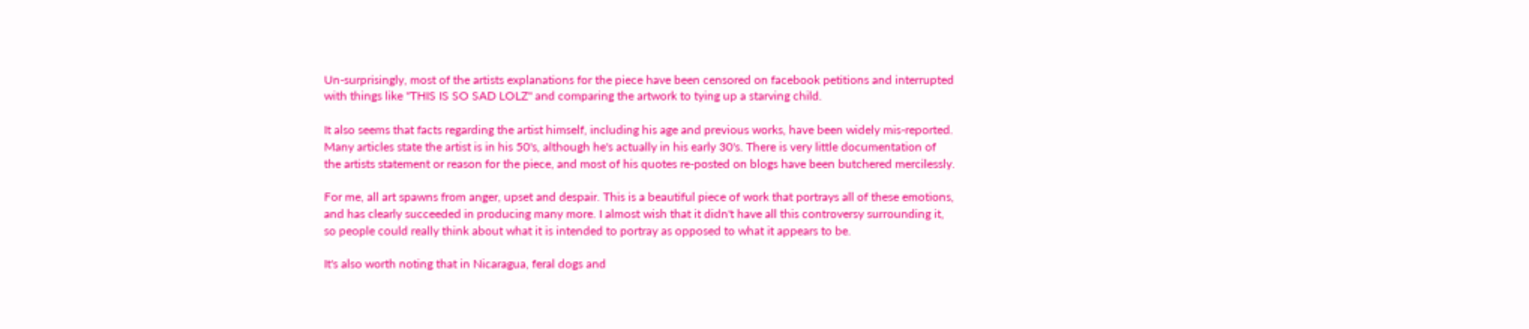Un-surprisingly, most of the artists explanations for the piece have been censored on facebook petitions and interrupted with things like "THIS IS SO SAD LOLZ" and comparing the artwork to tying up a starving child.

It also seems that facts regarding the artist himself, including his age and previous works, have been widely mis-reported. Many articles state the artist is in his 50's, although he's actually in his early 30's. There is very little documentation of the artists statement or reason for the piece, and most of his quotes re-posted on blogs have been butchered mercilessly.

For me, all art spawns from anger, upset and despair. This is a beautiful piece of work that portrays all of these emotions, and has clearly succeeded in producing many more. I almost wish that it didn't have all this controversy surrounding it, so people could really think about what it is intended to portray as opposed to what it appears to be.

It's also worth noting that in Nicaragua, feral dogs and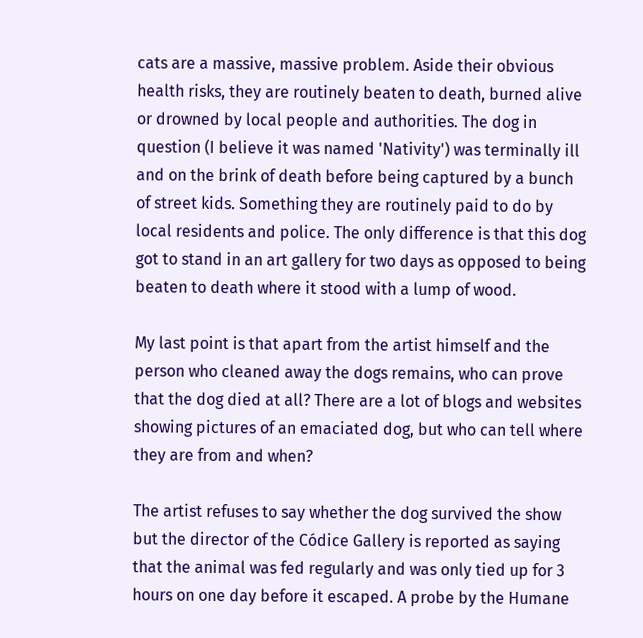cats are a massive, massive problem. Aside their obvious health risks, they are routinely beaten to death, burned alive or drowned by local people and authorities. The dog in question (I believe it was named 'Nativity') was terminally ill and on the brink of death before being captured by a bunch of street kids. Something they are routinely paid to do by local residents and police. The only difference is that this dog got to stand in an art gallery for two days as opposed to being beaten to death where it stood with a lump of wood.

My last point is that apart from the artist himself and the person who cleaned away the dogs remains, who can prove that the dog died at all? There are a lot of blogs and websites showing pictures of an emaciated dog, but who can tell where they are from and when?

The artist refuses to say whether the dog survived the show but the director of the Códice Gallery is reported as saying that the animal was fed regularly and was only tied up for 3 hours on one day before it escaped. A probe by the Humane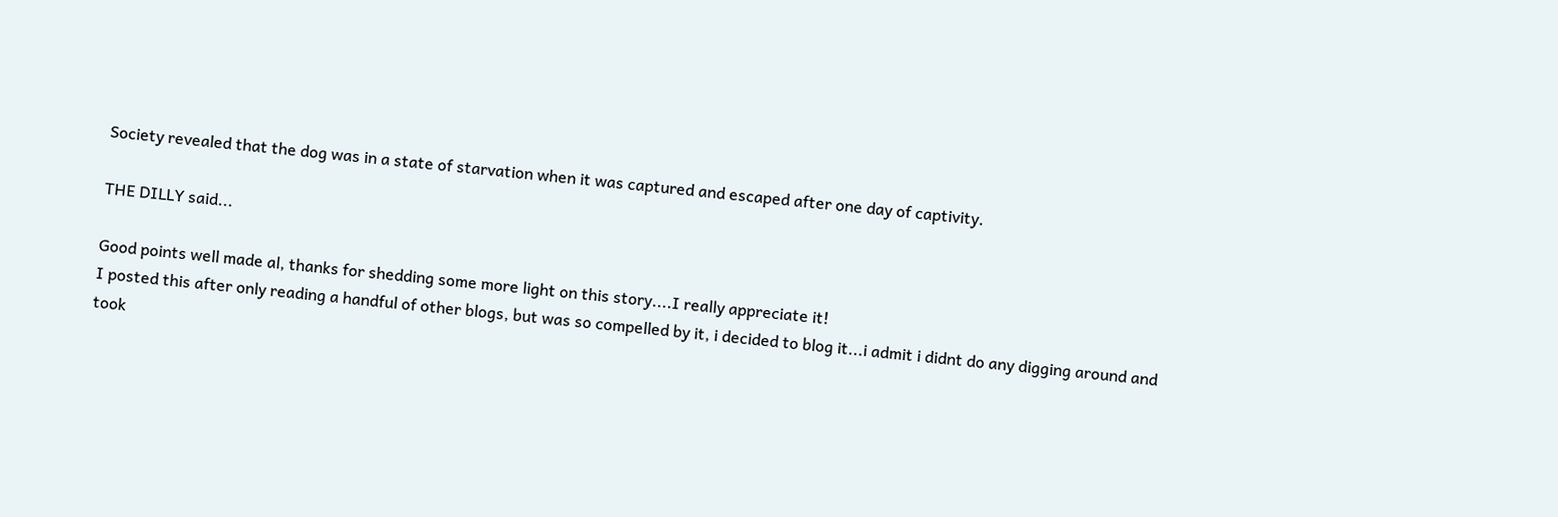Society revealed that the dog was in a state of starvation when it was captured and escaped after one day of captivity.

THE DILLY said...

Good points well made al, thanks for shedding some more light on this story....I really appreciate it!
I posted this after only reading a handful of other blogs, but was so compelled by it, i decided to blog it...i admit i didnt do any digging around and took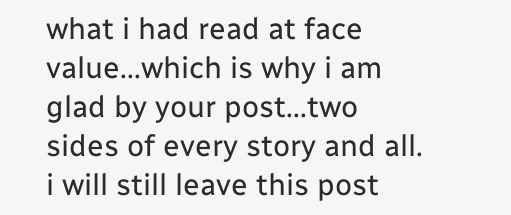what i had read at face value...which is why i am glad by your post...two sides of every story and all.
i will still leave this post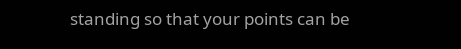standing so that your points can be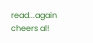read...again cheers al!